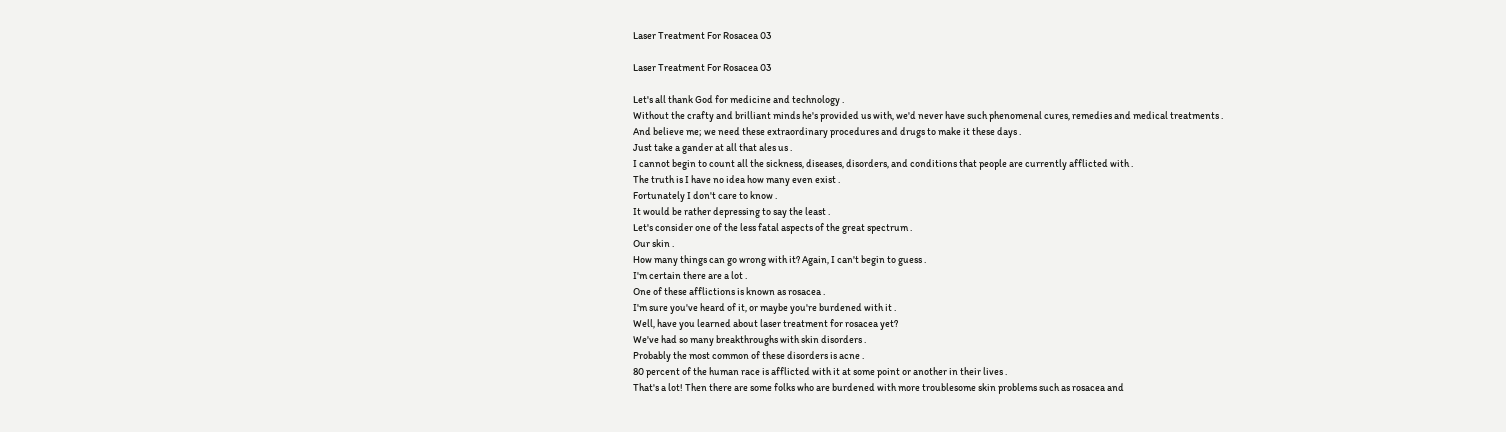Laser Treatment For Rosacea 03

Laser Treatment For Rosacea 03

Let's all thank God for medicine and technology .
Without the crafty and brilliant minds he's provided us with, we'd never have such phenomenal cures, remedies and medical treatments .
And believe me; we need these extraordinary procedures and drugs to make it these days .
Just take a gander at all that ales us .
I cannot begin to count all the sickness, diseases, disorders, and conditions that people are currently afflicted with .
The truth is I have no idea how many even exist .
Fortunately I don't care to know .
It would be rather depressing to say the least .
Let's consider one of the less fatal aspects of the great spectrum .
Our skin .
How many things can go wrong with it? Again, I can't begin to guess .
I'm certain there are a lot .
One of these afflictions is known as rosacea .
I'm sure you've heard of it, or maybe you're burdened with it .
Well, have you learned about laser treatment for rosacea yet?
We've had so many breakthroughs with skin disorders .
Probably the most common of these disorders is acne .
80 percent of the human race is afflicted with it at some point or another in their lives .
That's a lot! Then there are some folks who are burdened with more troublesome skin problems such as rosacea and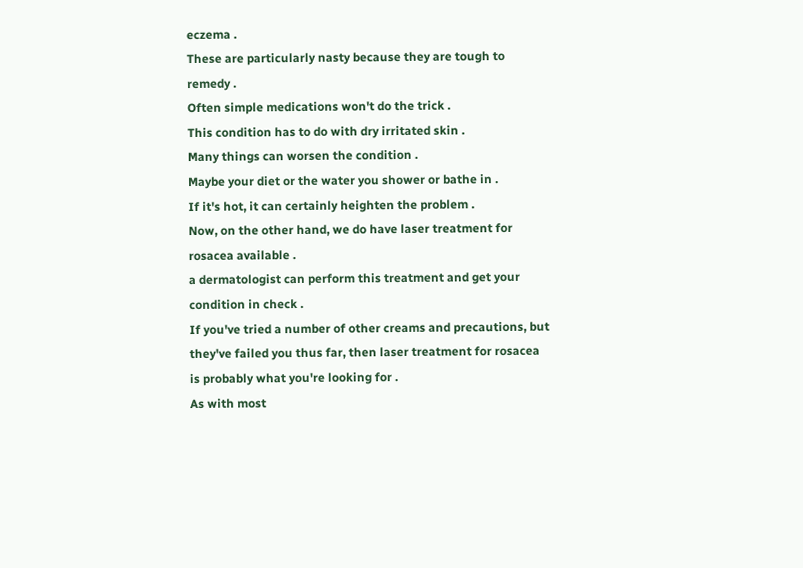eczema .
These are particularly nasty because they are tough to remedy .
Often simple medications won't do the trick .
This condition has to do with dry irritated skin .
Many things can worsen the condition .
Maybe your diet or the water you shower or bathe in .
If it's hot, it can certainly heighten the problem .
Now, on the other hand, we do have laser treatment for rosacea available .
a dermatologist can perform this treatment and get your condition in check .
If you've tried a number of other creams and precautions, but they've failed you thus far, then laser treatment for rosacea is probably what you're looking for .
As with most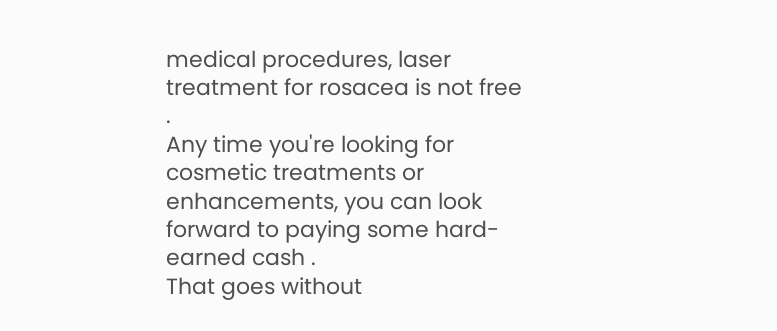medical procedures, laser treatment for rosacea is not free .
Any time you're looking for cosmetic treatments or enhancements, you can look forward to paying some hard-earned cash .
That goes without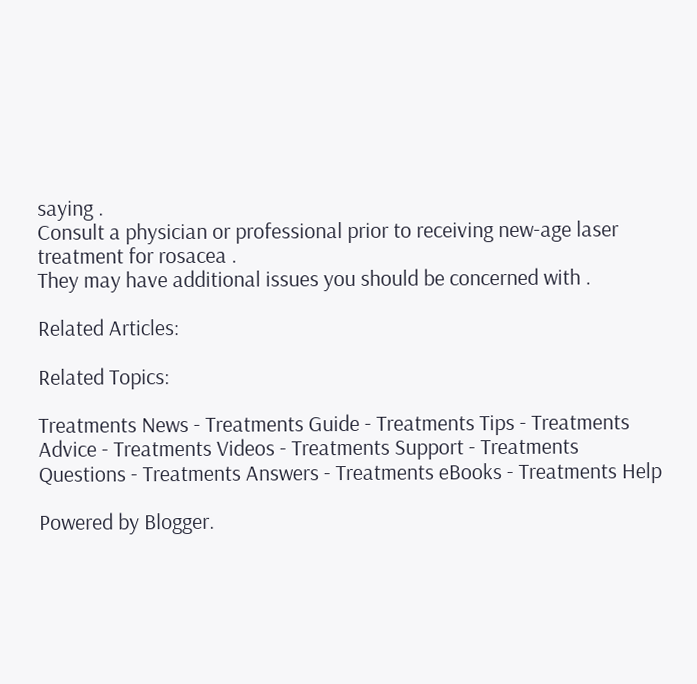saying .
Consult a physician or professional prior to receiving new-age laser treatment for rosacea .
They may have additional issues you should be concerned with .

Related Articles:

Related Topics:

Treatments News - Treatments Guide - Treatments Tips - Treatments Advice - Treatments Videos - Treatments Support - Treatments Questions - Treatments Answers - Treatments eBooks - Treatments Help

Powered by Blogger.